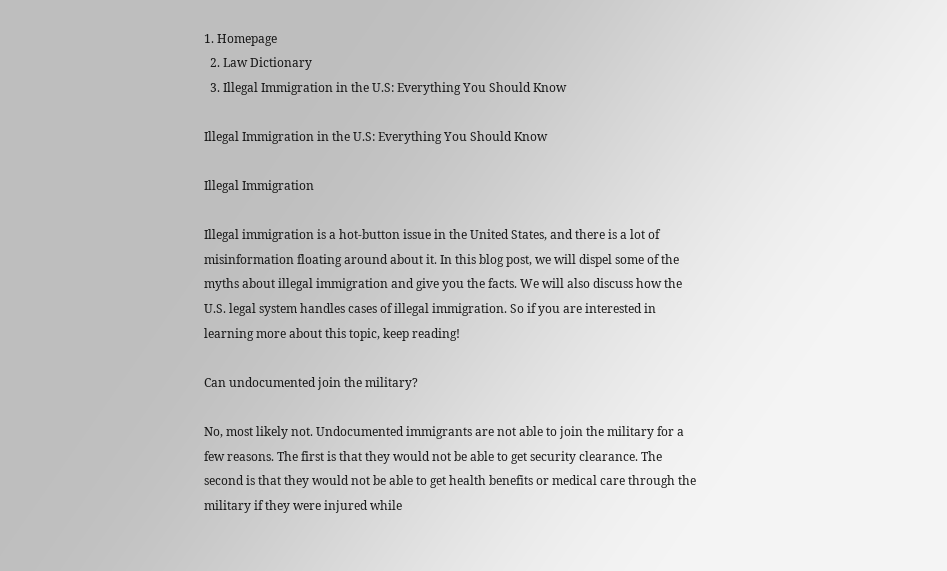1. Homepage
  2. Law Dictionary
  3. Illegal Immigration in the U.S: Everything You Should Know

Illegal Immigration in the U.S: Everything You Should Know

Illegal Immigration

Illegal immigration is a hot-button issue in the United States, and there is a lot of misinformation floating around about it. In this blog post, we will dispel some of the myths about illegal immigration and give you the facts. We will also discuss how the U.S. legal system handles cases of illegal immigration. So if you are interested in learning more about this topic, keep reading!

Can undocumented join the military?

No, most likely not. Undocumented immigrants are not able to join the military for a few reasons. The first is that they would not be able to get security clearance. The second is that they would not be able to get health benefits or medical care through the military if they were injured while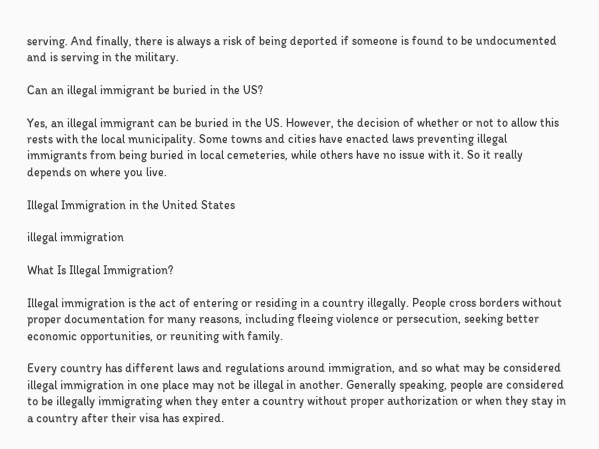serving. And finally, there is always a risk of being deported if someone is found to be undocumented and is serving in the military.

Can an illegal immigrant be buried in the US?

Yes, an illegal immigrant can be buried in the US. However, the decision of whether or not to allow this rests with the local municipality. Some towns and cities have enacted laws preventing illegal immigrants from being buried in local cemeteries, while others have no issue with it. So it really depends on where you live.

Illegal Immigration in the United States

illegal immigration

What Is Illegal Immigration?

Illegal immigration is the act of entering or residing in a country illegally. People cross borders without proper documentation for many reasons, including fleeing violence or persecution, seeking better economic opportunities, or reuniting with family.

Every country has different laws and regulations around immigration, and so what may be considered illegal immigration in one place may not be illegal in another. Generally speaking, people are considered to be illegally immigrating when they enter a country without proper authorization or when they stay in a country after their visa has expired.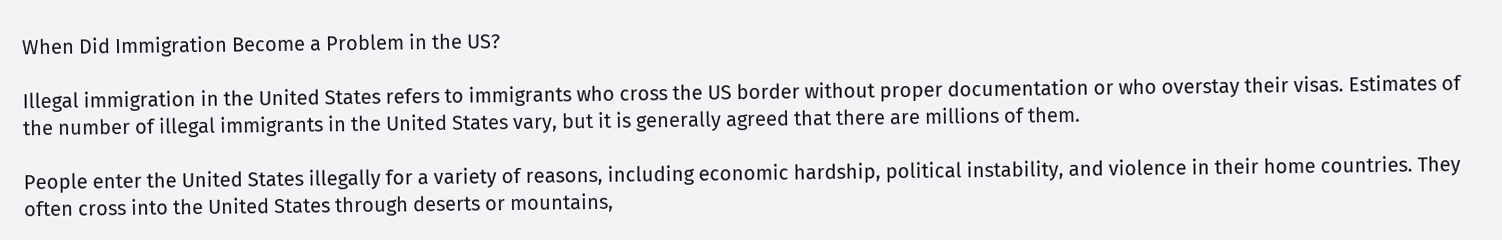When Did Immigration Become a Problem in the US?

Illegal immigration in the United States refers to immigrants who cross the US border without proper documentation or who overstay their visas. Estimates of the number of illegal immigrants in the United States vary, but it is generally agreed that there are millions of them.

People enter the United States illegally for a variety of reasons, including economic hardship, political instability, and violence in their home countries. They often cross into the United States through deserts or mountains,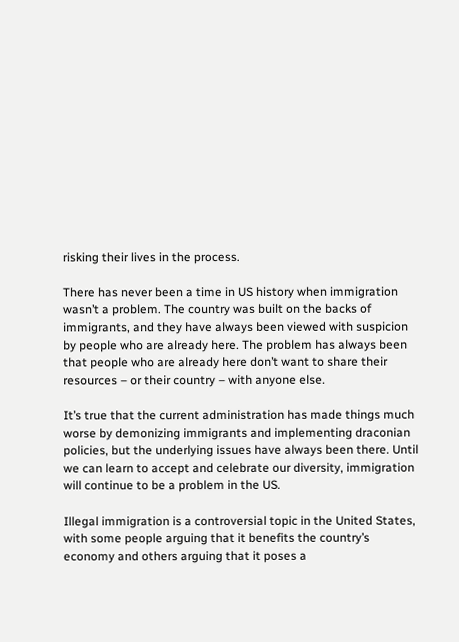risking their lives in the process.

There has never been a time in US history when immigration wasn’t a problem. The country was built on the backs of immigrants, and they have always been viewed with suspicion by people who are already here. The problem has always been that people who are already here don’t want to share their resources – or their country – with anyone else.

It’s true that the current administration has made things much worse by demonizing immigrants and implementing draconian policies, but the underlying issues have always been there. Until we can learn to accept and celebrate our diversity, immigration will continue to be a problem in the US.

Illegal immigration is a controversial topic in the United States, with some people arguing that it benefits the country’s economy and others arguing that it poses a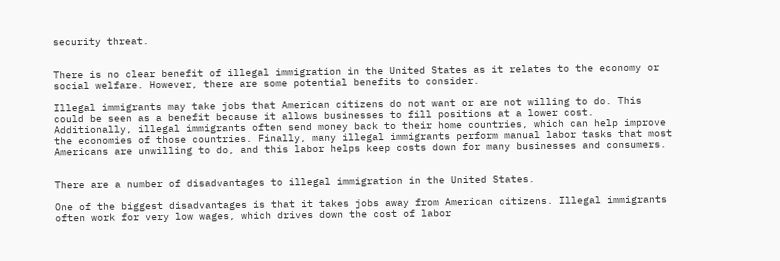security threat.


There is no clear benefit of illegal immigration in the United States as it relates to the economy or social welfare. However, there are some potential benefits to consider.

Illegal immigrants may take jobs that American citizens do not want or are not willing to do. This could be seen as a benefit because it allows businesses to fill positions at a lower cost. Additionally, illegal immigrants often send money back to their home countries, which can help improve the economies of those countries. Finally, many illegal immigrants perform manual labor tasks that most Americans are unwilling to do, and this labor helps keep costs down for many businesses and consumers.


There are a number of disadvantages to illegal immigration in the United States.

One of the biggest disadvantages is that it takes jobs away from American citizens. Illegal immigrants often work for very low wages, which drives down the cost of labor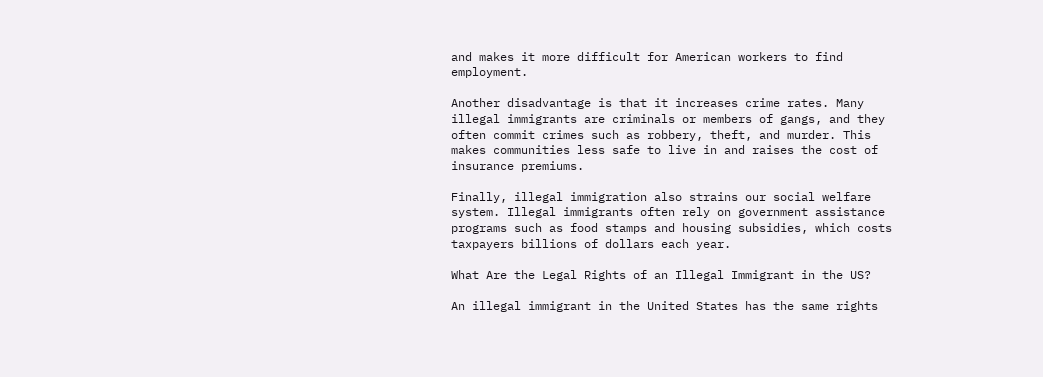and makes it more difficult for American workers to find employment.

Another disadvantage is that it increases crime rates. Many illegal immigrants are criminals or members of gangs, and they often commit crimes such as robbery, theft, and murder. This makes communities less safe to live in and raises the cost of insurance premiums.

Finally, illegal immigration also strains our social welfare system. Illegal immigrants often rely on government assistance programs such as food stamps and housing subsidies, which costs taxpayers billions of dollars each year.

What Are the Legal Rights of an Illegal Immigrant in the US?

An illegal immigrant in the United States has the same rights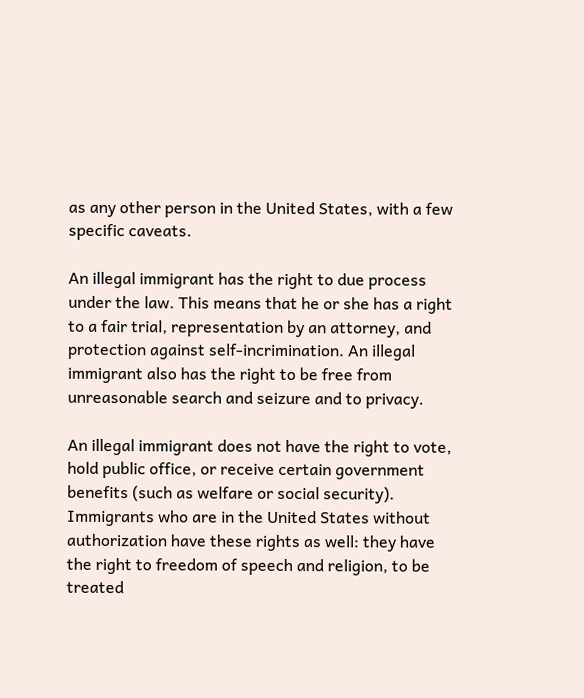as any other person in the United States, with a few specific caveats.

An illegal immigrant has the right to due process under the law. This means that he or she has a right to a fair trial, representation by an attorney, and protection against self-incrimination. An illegal immigrant also has the right to be free from unreasonable search and seizure and to privacy.

An illegal immigrant does not have the right to vote, hold public office, or receive certain government benefits (such as welfare or social security). Immigrants who are in the United States without authorization have these rights as well: they have the right to freedom of speech and religion, to be treated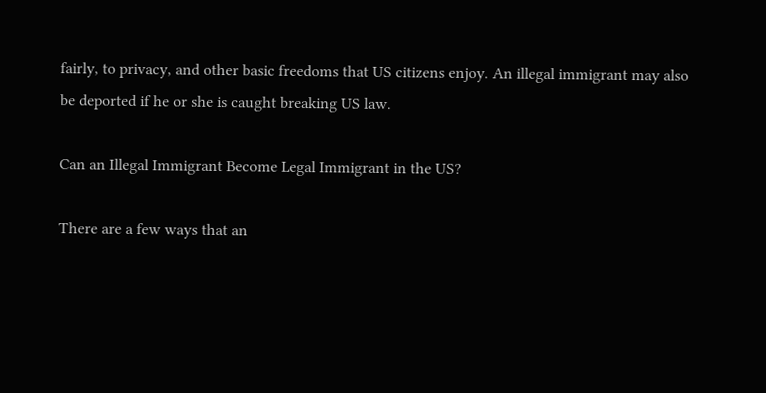fairly, to privacy, and other basic freedoms that US citizens enjoy. An illegal immigrant may also be deported if he or she is caught breaking US law.

Can an Illegal Immigrant Become Legal Immigrant in the US?

There are a few ways that an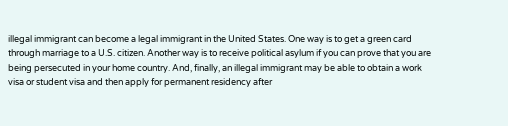illegal immigrant can become a legal immigrant in the United States. One way is to get a green card through marriage to a U.S. citizen. Another way is to receive political asylum if you can prove that you are being persecuted in your home country. And, finally, an illegal immigrant may be able to obtain a work visa or student visa and then apply for permanent residency after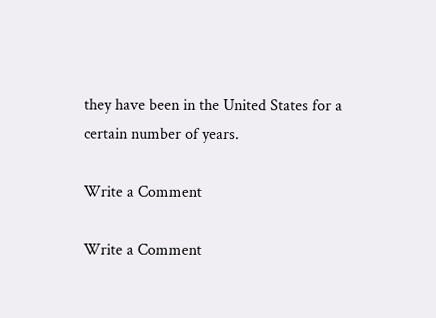they have been in the United States for a certain number of years.

Write a Comment

Write a Comment